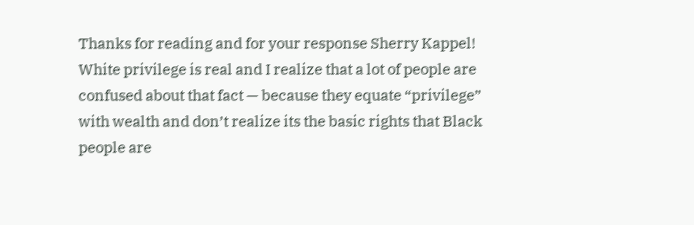Thanks for reading and for your response Sherry Kappel! White privilege is real and I realize that a lot of people are confused about that fact — because they equate “privilege” with wealth and don’t realize its the basic rights that Black people are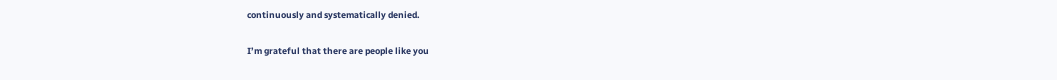continuously and systematically denied.

I’m grateful that there are people like you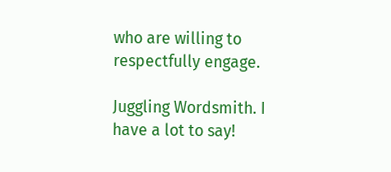who are willing to respectfully engage.

Juggling Wordsmith. I have a lot to say!